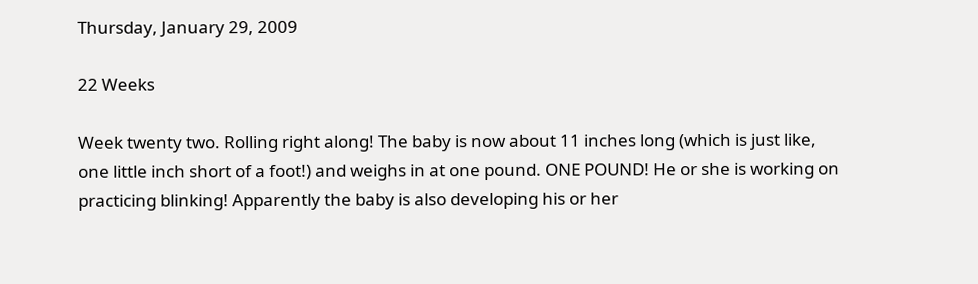Thursday, January 29, 2009

22 Weeks

Week twenty two. Rolling right along! The baby is now about 11 inches long (which is just like, one little inch short of a foot!) and weighs in at one pound. ONE POUND! He or she is working on practicing blinking! Apparently the baby is also developing his or her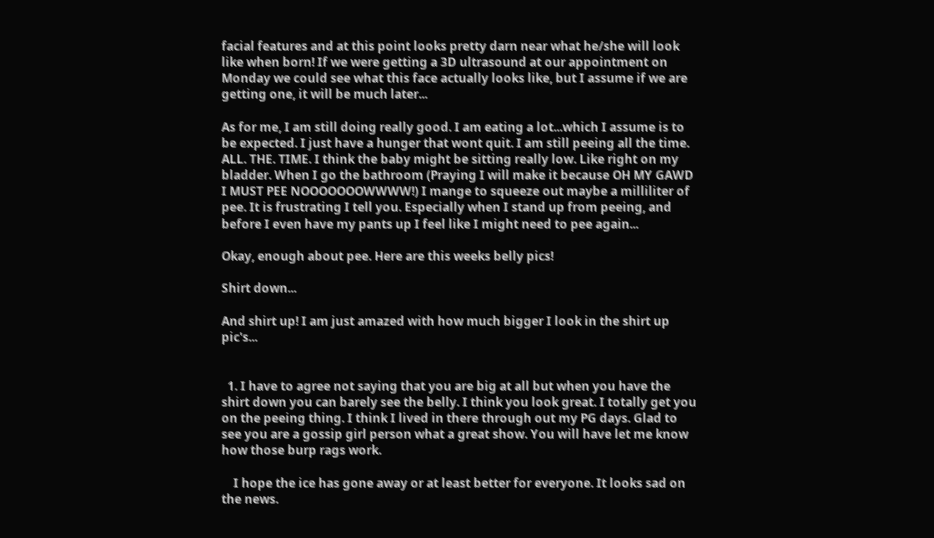facial features and at this point looks pretty darn near what he/she will look like when born! If we were getting a 3D ultrasound at our appointment on Monday we could see what this face actually looks like, but I assume if we are getting one, it will be much later...

As for me, I am still doing really good. I am eating a lot...which I assume is to be expected. I just have a hunger that wont quit. I am still peeing all the time. ALL. THE. TIME. I think the baby might be sitting really low. Like right on my bladder. When I go the bathroom (Praying I will make it because OH MY GAWD I MUST PEE NOOOOOOOWWWW!) I mange to squeeze out maybe a milliliter of pee. It is frustrating I tell you. Especially when I stand up from peeing, and before I even have my pants up I feel like I might need to pee again...

Okay, enough about pee. Here are this weeks belly pics!

Shirt down...

And shirt up! I am just amazed with how much bigger I look in the shirt up pic's...


  1. I have to agree not saying that you are big at all but when you have the shirt down you can barely see the belly. I think you look great. I totally get you on the peeing thing. I think I lived in there through out my PG days. Glad to see you are a gossip girl person what a great show. You will have let me know how those burp rags work.

    I hope the ice has gone away or at least better for everyone. It looks sad on the news.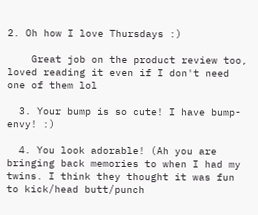2. Oh how I love Thursdays :)

    Great job on the product review too, loved reading it even if I don't need one of them lol

  3. Your bump is so cute! I have bump-envy! :)

  4. You look adorable! (Ah you are bringing back memories to when I had my twins. I think they thought it was fun to kick/head butt/punch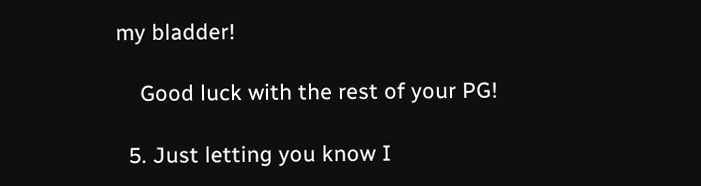my bladder!

    Good luck with the rest of your PG!

  5. Just letting you know I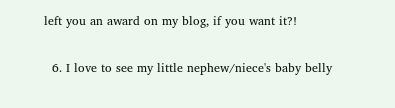left you an award on my blog, if you want it?!

  6. I love to see my little nephew/niece's baby belly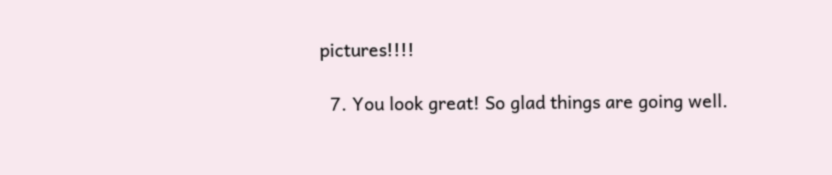pictures!!!!

  7. You look great! So glad things are going well.